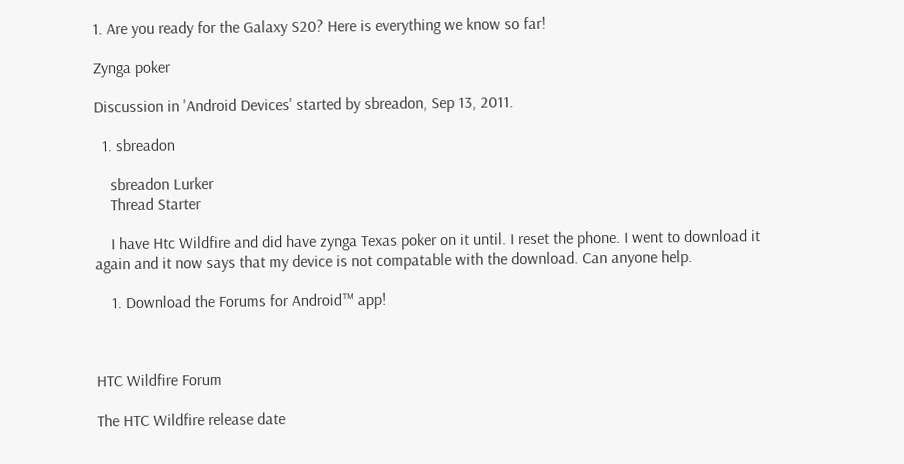1. Are you ready for the Galaxy S20? Here is everything we know so far!

Zynga poker

Discussion in 'Android Devices' started by sbreadon, Sep 13, 2011.

  1. sbreadon

    sbreadon Lurker
    Thread Starter

    I have Htc Wildfire and did have zynga Texas poker on it until. I reset the phone. I went to download it again and it now says that my device is not compatable with the download. Can anyone help.

    1. Download the Forums for Android™ app!



HTC Wildfire Forum

The HTC Wildfire release date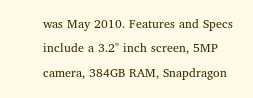was May 2010. Features and Specs include a 3.2" inch screen, 5MP camera, 384GB RAM, Snapdragon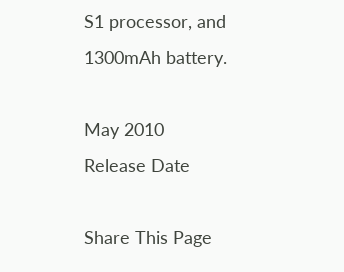S1 processor, and 1300mAh battery.

May 2010
Release Date

Share This Page